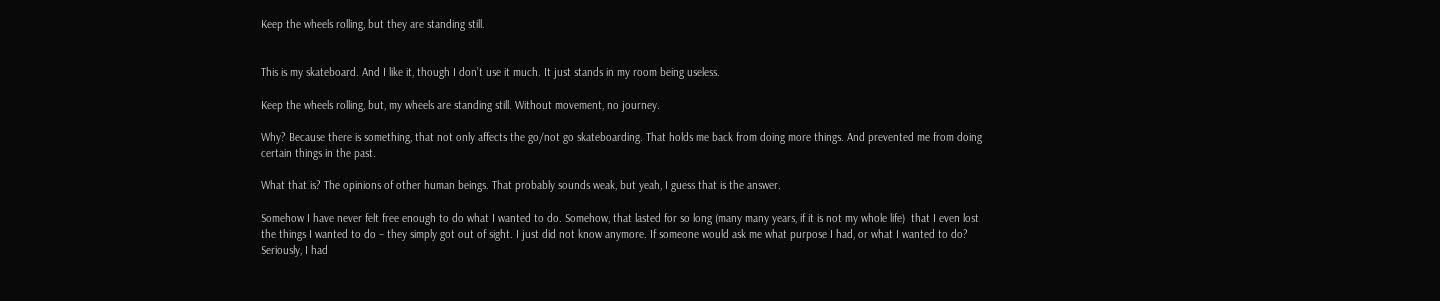Keep the wheels rolling, but they are standing still.


This is my skateboard. And I like it, though I don’t use it much. It just stands in my room being useless.

Keep the wheels rolling, but, my wheels are standing still. Without movement, no journey.

Why? Because there is something, that not only affects the go/not go skateboarding. That holds me back from doing more things. And prevented me from doing certain things in the past.

What that is? The opinions of other human beings. That probably sounds weak, but yeah, I guess that is the answer.

Somehow I have never felt free enough to do what I wanted to do. Somehow, that lasted for so long (many many years, if it is not my whole life)  that I even lost the things I wanted to do – they simply got out of sight. I just did not know anymore. If someone would ask me what purpose I had, or what I wanted to do? Seriously, I had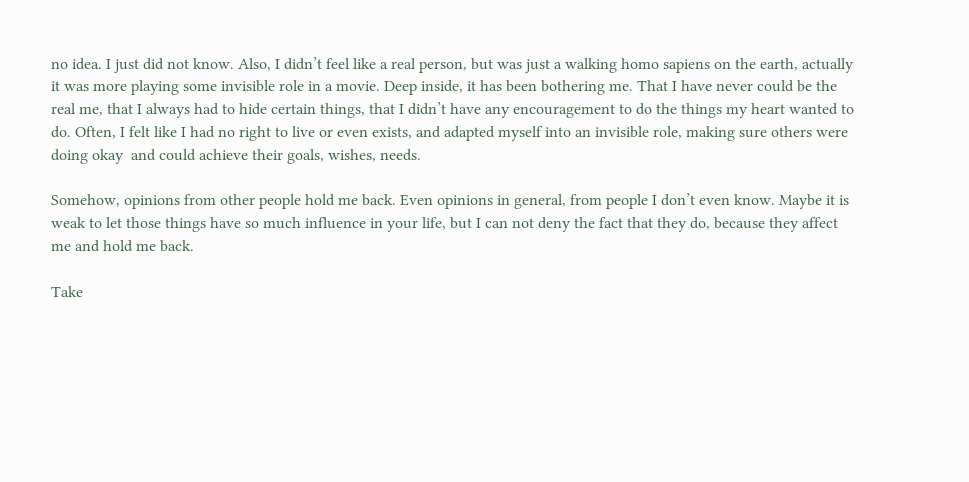no idea. I just did not know. Also, I didn’t feel like a real person, but was just a walking homo sapiens on the earth, actually it was more playing some invisible role in a movie. Deep inside, it has been bothering me. That I have never could be the real me, that I always had to hide certain things, that I didn’t have any encouragement to do the things my heart wanted to do. Often, I felt like I had no right to live or even exists, and adapted myself into an invisible role, making sure others were doing okay  and could achieve their goals, wishes, needs.

Somehow, opinions from other people hold me back. Even opinions in general, from people I don’t even know. Maybe it is weak to let those things have so much influence in your life, but I can not deny the fact that they do, because they affect me and hold me back.

Take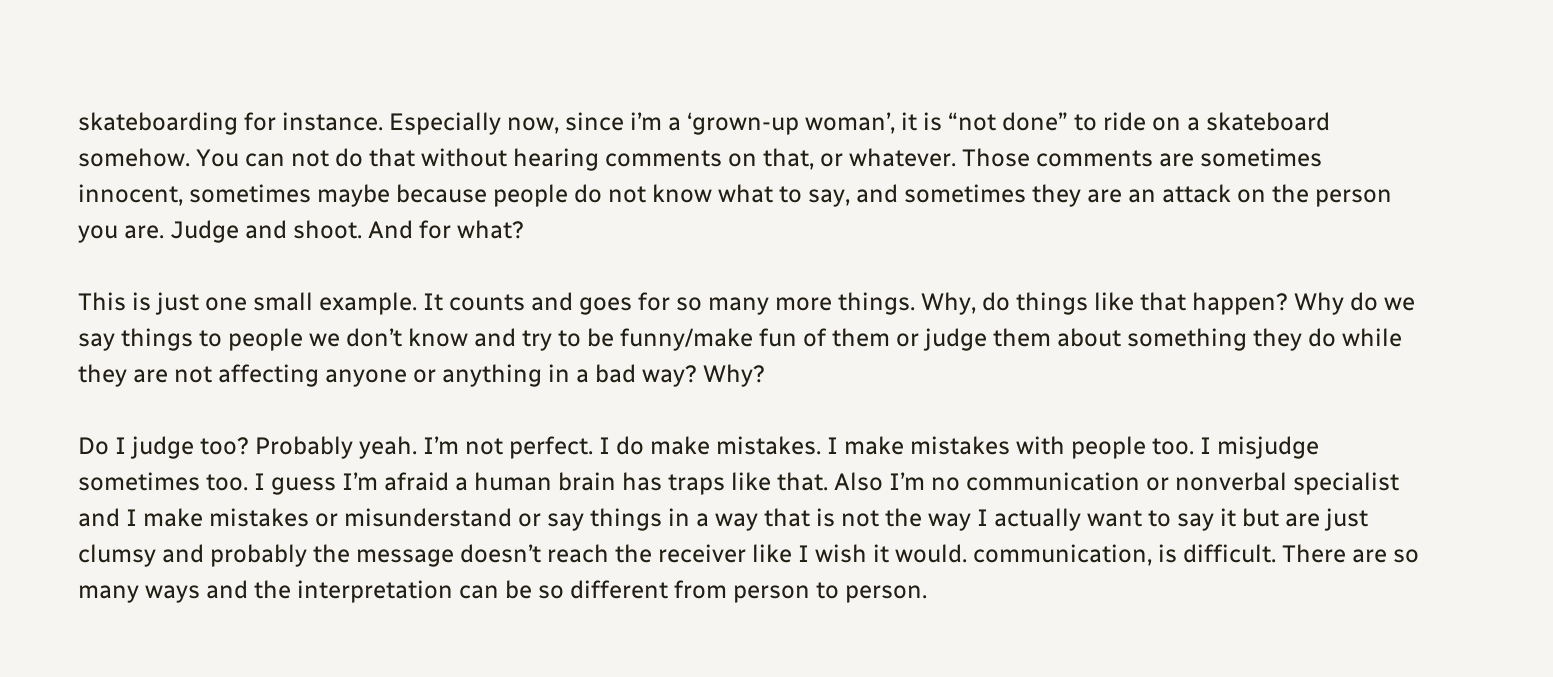skateboarding for instance. Especially now, since i’m a ‘grown-up woman’, it is “not done” to ride on a skateboard somehow. You can not do that without hearing comments on that, or whatever. Those comments are sometimes innocent, sometimes maybe because people do not know what to say, and sometimes they are an attack on the person you are. Judge and shoot. And for what?

This is just one small example. It counts and goes for so many more things. Why, do things like that happen? Why do we say things to people we don’t know and try to be funny/make fun of them or judge them about something they do while they are not affecting anyone or anything in a bad way? Why?

Do I judge too? Probably yeah. I’m not perfect. I do make mistakes. I make mistakes with people too. I misjudge sometimes too. I guess I’m afraid a human brain has traps like that. Also I’m no communication or nonverbal specialist and I make mistakes or misunderstand or say things in a way that is not the way I actually want to say it but are just clumsy and probably the message doesn’t reach the receiver like I wish it would. communication, is difficult. There are so many ways and the interpretation can be so different from person to person.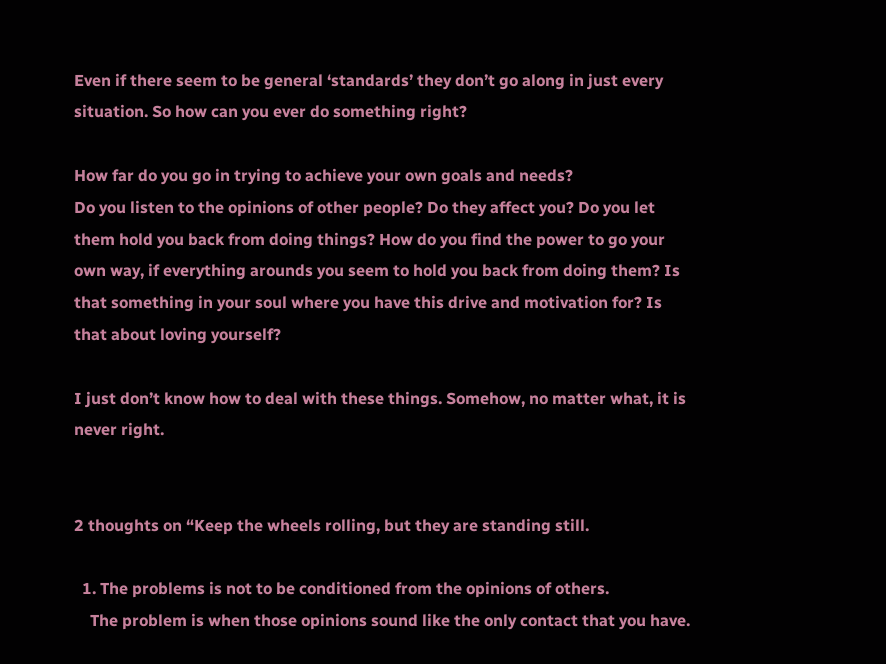Even if there seem to be general ‘standards’ they don’t go along in just every situation. So how can you ever do something right?

How far do you go in trying to achieve your own goals and needs?
Do you listen to the opinions of other people? Do they affect you? Do you let them hold you back from doing things? How do you find the power to go your own way, if everything arounds you seem to hold you back from doing them? Is that something in your soul where you have this drive and motivation for? Is that about loving yourself?

I just don’t know how to deal with these things. Somehow, no matter what, it is never right.


2 thoughts on “Keep the wheels rolling, but they are standing still.

  1. The problems is not to be conditioned from the opinions of others.
    The problem is when those opinions sound like the only contact that you have.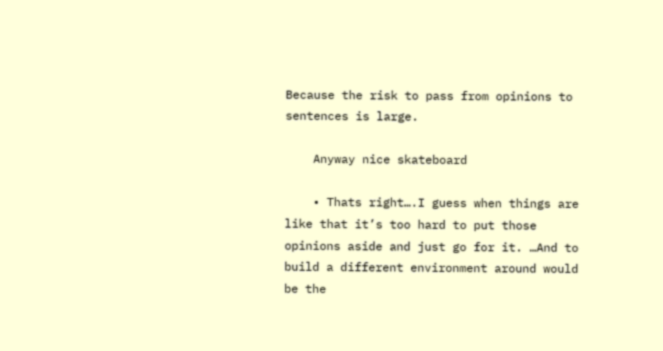Because the risk to pass from opinions to sentences is large.

    Anyway nice skateboard

    • Thats right….I guess when things are like that it’s too hard to put those opinions aside and just go for it. …And to build a different environment around would be the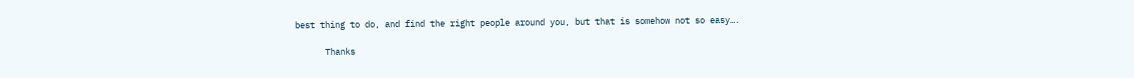best thing to do, and find the right people around you, but that is somehow not so easy….

      Thanks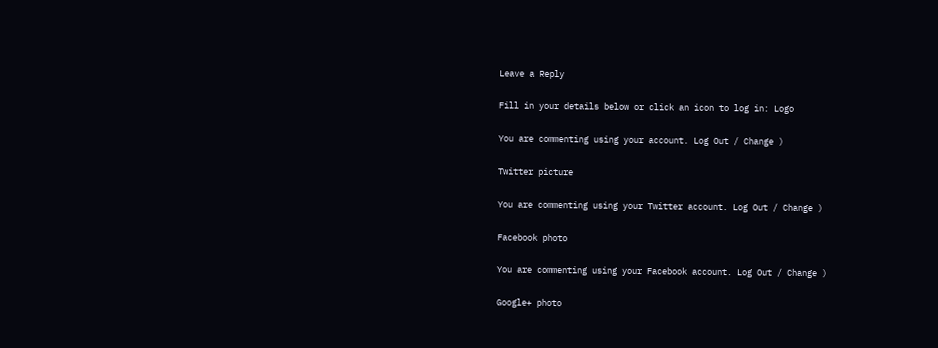Leave a Reply

Fill in your details below or click an icon to log in: Logo

You are commenting using your account. Log Out / Change )

Twitter picture

You are commenting using your Twitter account. Log Out / Change )

Facebook photo

You are commenting using your Facebook account. Log Out / Change )

Google+ photo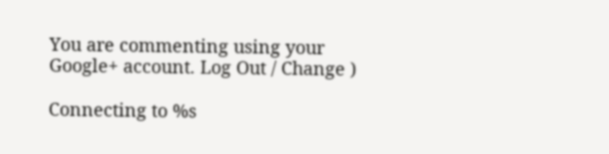You are commenting using your Google+ account. Log Out / Change )

Connecting to %s